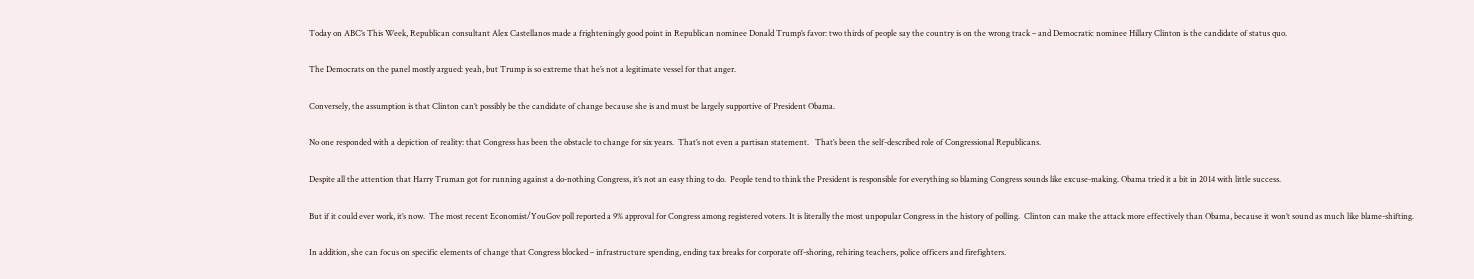Today on ABC’s This Week, Republican consultant Alex Castellanos made a frighteningly good point in Republican nominee Donald Trump’s favor: two thirds of people say the country is on the wrong track – and Democratic nominee Hillary Clinton is the candidate of status quo.

The Democrats on the panel mostly argued: yeah, but Trump is so extreme that he’s not a legitimate vessel for that anger.

Conversely, the assumption is that Clinton can’t possibly be the candidate of change because she is and must be largely supportive of President Obama.

No one responded with a depiction of reality: that Congress has been the obstacle to change for six years.  That’s not even a partisan statement.   That’s been the self-described role of Congressional Republicans.

Despite all the attention that Harry Truman got for running against a do-nothing Congress, it’s not an easy thing to do.  People tend to think the President is responsible for everything so blaming Congress sounds like excuse-making. Obama tried it a bit in 2014 with little success.

But if it could ever work, it’s now.  The most recent Economist/YouGov poll reported a 9% approval for Congress among registered voters. It is literally the most unpopular Congress in the history of polling.  Clinton can make the attack more effectively than Obama, because it won’t sound as much like blame-shifting.

In addition, she can focus on specific elements of change that Congress blocked – infrastructure spending, ending tax breaks for corporate off-shoring, rehiring teachers, police officers and firefighters.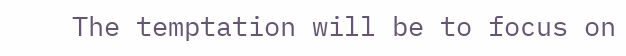The temptation will be to focus on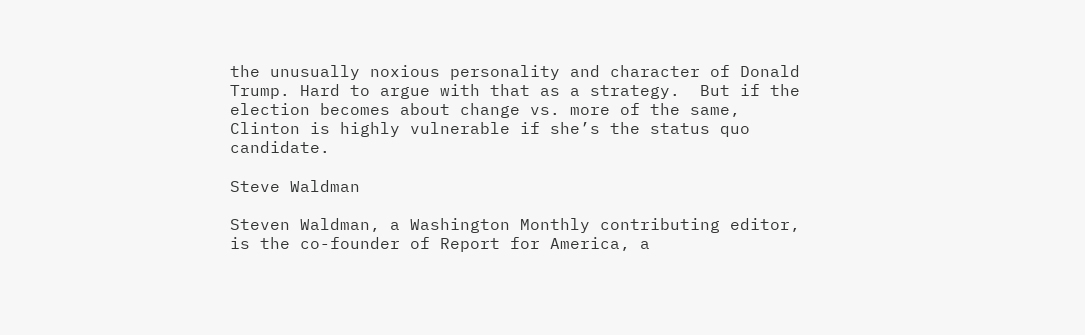the unusually noxious personality and character of Donald Trump. Hard to argue with that as a strategy.  But if the election becomes about change vs. more of the same, Clinton is highly vulnerable if she’s the status quo candidate.

Steve Waldman

Steven Waldman, a Washington Monthly contributing editor, is the co-founder of Report for America, a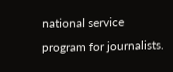national service program for journalists.